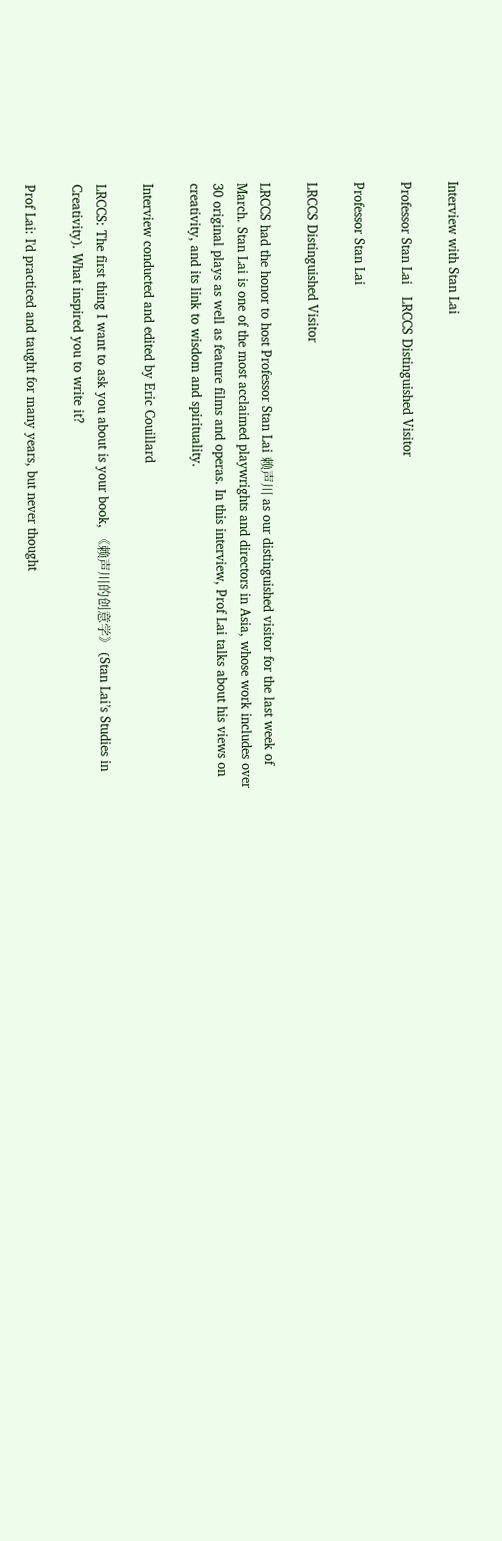Interview with Stan Lai

Professor Stan Lai   LRCCS Distinguished Visitor

Professor Stan Lai

LRCCS Distinguished Visitor

LRCCS had the honor to host Professor Stan Lai 赖声川 as our distinguished visitor for the last week of March. Stan Lai is one of the most acclaimed playwrights and directors in Asia, whose work includes over 30 original plays as well as feature films and operas. In this interview, Prof Lai talks about his views on creativity, and its link to wisdom and spirituality.

Interview conducted and edited by Eric Couillard

LRCCS: The first thing I want to ask you about is your book, 《赖声川的创意学》 (Stan Lai’s Studies in Creativity). What inspired you to write it?

Prof Lai: I'd practiced and taught for many years, but never thought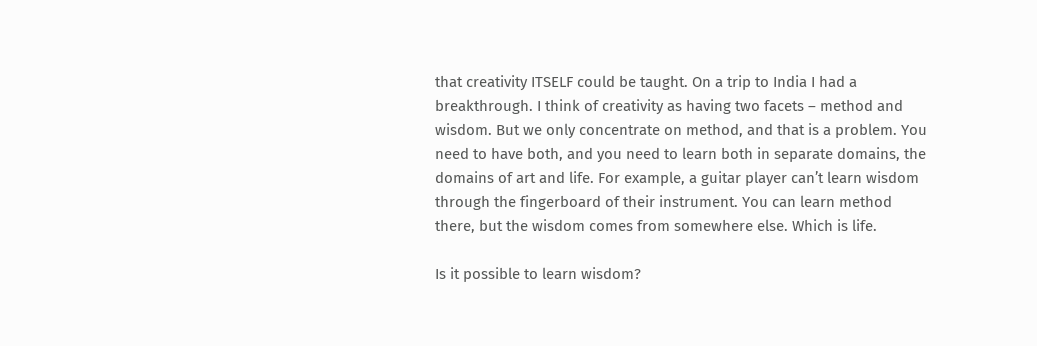that creativity ITSELF could be taught. On a trip to India I had a breakthrough. I think of creativity as having two facets – method and wisdom. But we only concentrate on method, and that is a problem. You need to have both, and you need to learn both in separate domains, the domains of art and life. For example, a guitar player can’t learn wisdom through the fingerboard of their instrument. You can learn method there, but the wisdom comes from somewhere else. Which is life.

Is it possible to learn wisdom?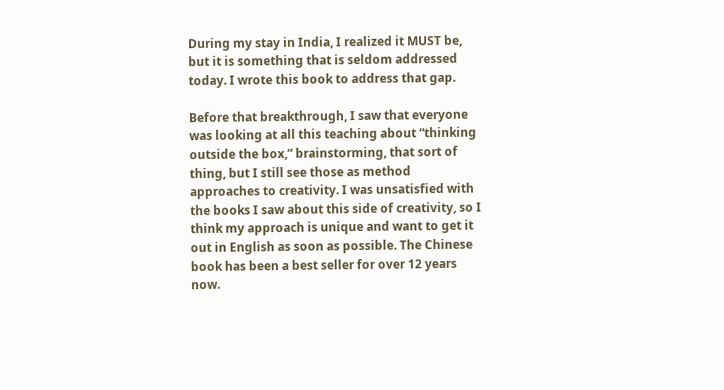During my stay in India, I realized it MUST be, but it is something that is seldom addressed today. I wrote this book to address that gap.

Before that breakthrough, I saw that everyone was looking at all this teaching about “thinking outside the box,” brainstorming, that sort of thing, but I still see those as method approaches to creativity. I was unsatisfied with the books I saw about this side of creativity, so I think my approach is unique and want to get it out in English as soon as possible. The Chinese book has been a best seller for over 12 years now.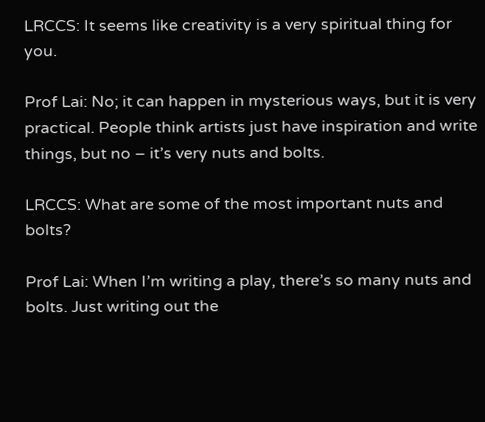LRCCS: It seems like creativity is a very spiritual thing for you.

Prof Lai: No; it can happen in mysterious ways, but it is very practical. People think artists just have inspiration and write things, but no – it’s very nuts and bolts.

LRCCS: What are some of the most important nuts and bolts?

Prof Lai: When I’m writing a play, there’s so many nuts and bolts. Just writing out the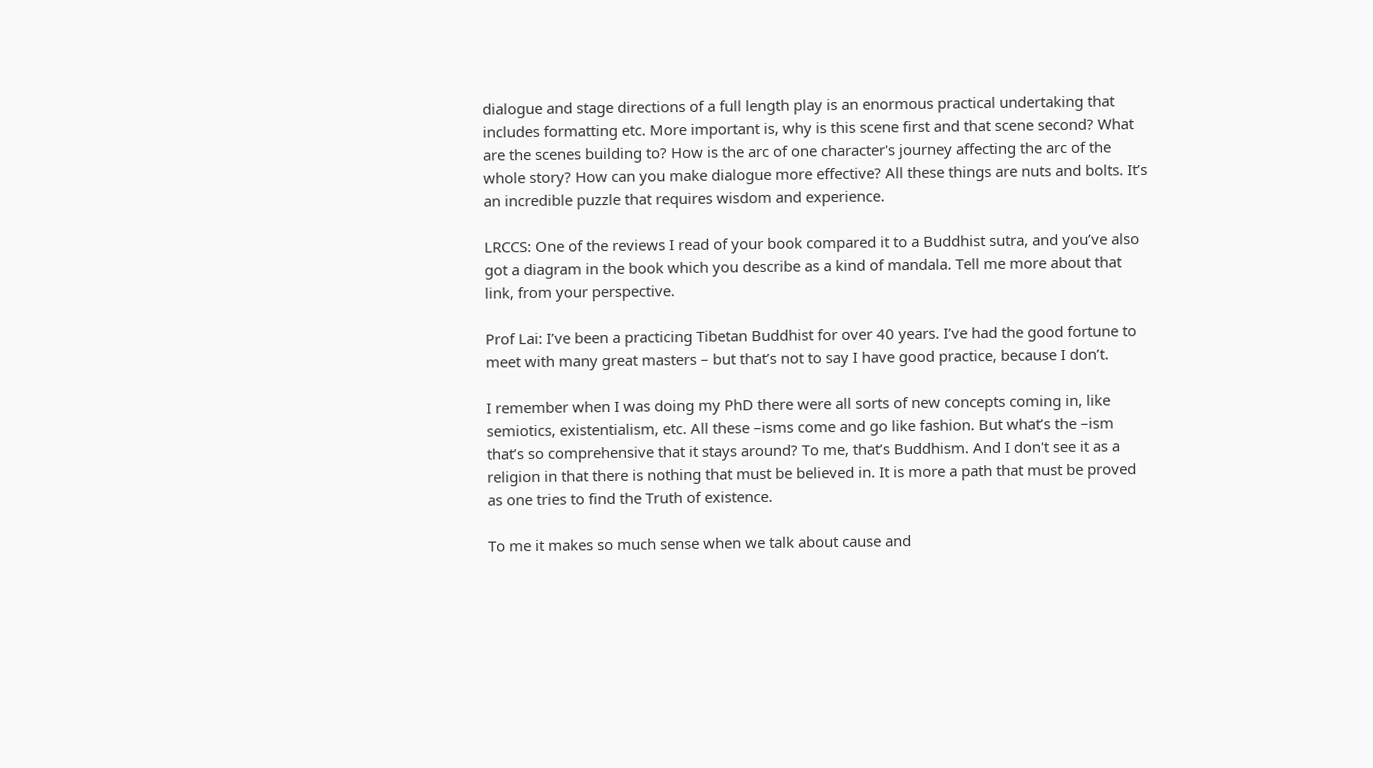dialogue and stage directions of a full length play is an enormous practical undertaking that includes formatting etc. More important is, why is this scene first and that scene second? What are the scenes building to? How is the arc of one character's journey affecting the arc of the whole story? How can you make dialogue more effective? All these things are nuts and bolts. It’s an incredible puzzle that requires wisdom and experience.

LRCCS: One of the reviews I read of your book compared it to a Buddhist sutra, and you’ve also got a diagram in the book which you describe as a kind of mandala. Tell me more about that link, from your perspective.

Prof Lai: I’ve been a practicing Tibetan Buddhist for over 40 years. I’ve had the good fortune to meet with many great masters – but that’s not to say I have good practice, because I don’t.

I remember when I was doing my PhD there were all sorts of new concepts coming in, like semiotics, existentialism, etc. All these –isms come and go like fashion. But what’s the –ism that’s so comprehensive that it stays around? To me, that’s Buddhism. And I don't see it as a religion in that there is nothing that must be believed in. It is more a path that must be proved as one tries to find the Truth of existence.

To me it makes so much sense when we talk about cause and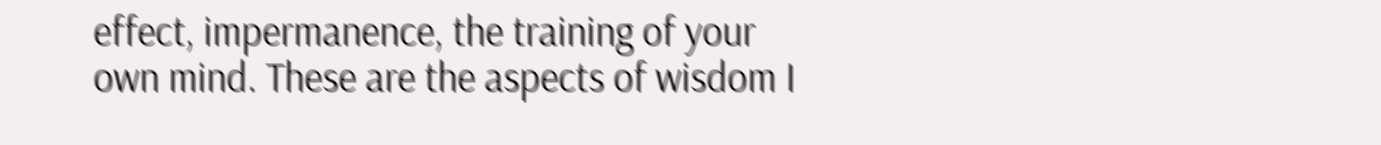effect, impermanence, the training of your own mind. These are the aspects of wisdom I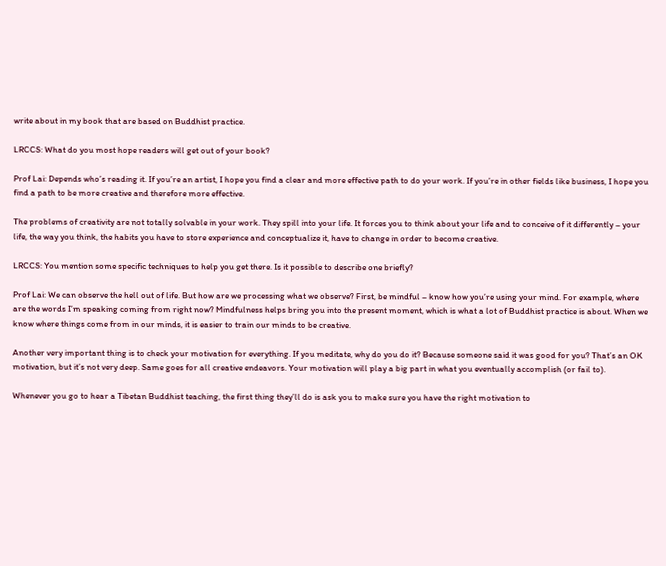write about in my book that are based on Buddhist practice.

LRCCS: What do you most hope readers will get out of your book?

Prof Lai: Depends who’s reading it. If you’re an artist, I hope you find a clear and more effective path to do your work. If you’re in other fields like business, I hope you find a path to be more creative and therefore more effective.

The problems of creativity are not totally solvable in your work. They spill into your life. It forces you to think about your life and to conceive of it differently – your life, the way you think, the habits you have to store experience and conceptualize it, have to change in order to become creative.

LRCCS: You mention some specific techniques to help you get there. Is it possible to describe one briefly?

Prof Lai: We can observe the hell out of life. But how are we processing what we observe? First, be mindful – know how you’re using your mind. For example, where are the words I’m speaking coming from right now? Mindfulness helps bring you into the present moment, which is what a lot of Buddhist practice is about. When we know where things come from in our minds, it is easier to train our minds to be creative.

Another very important thing is to check your motivation for everything. If you meditate, why do you do it? Because someone said it was good for you? That’s an OK motivation, but it’s not very deep. Same goes for all creative endeavors. Your motivation will play a big part in what you eventually accomplish (or fail to).

Whenever you go to hear a Tibetan Buddhist teaching, the first thing they’ll do is ask you to make sure you have the right motivation to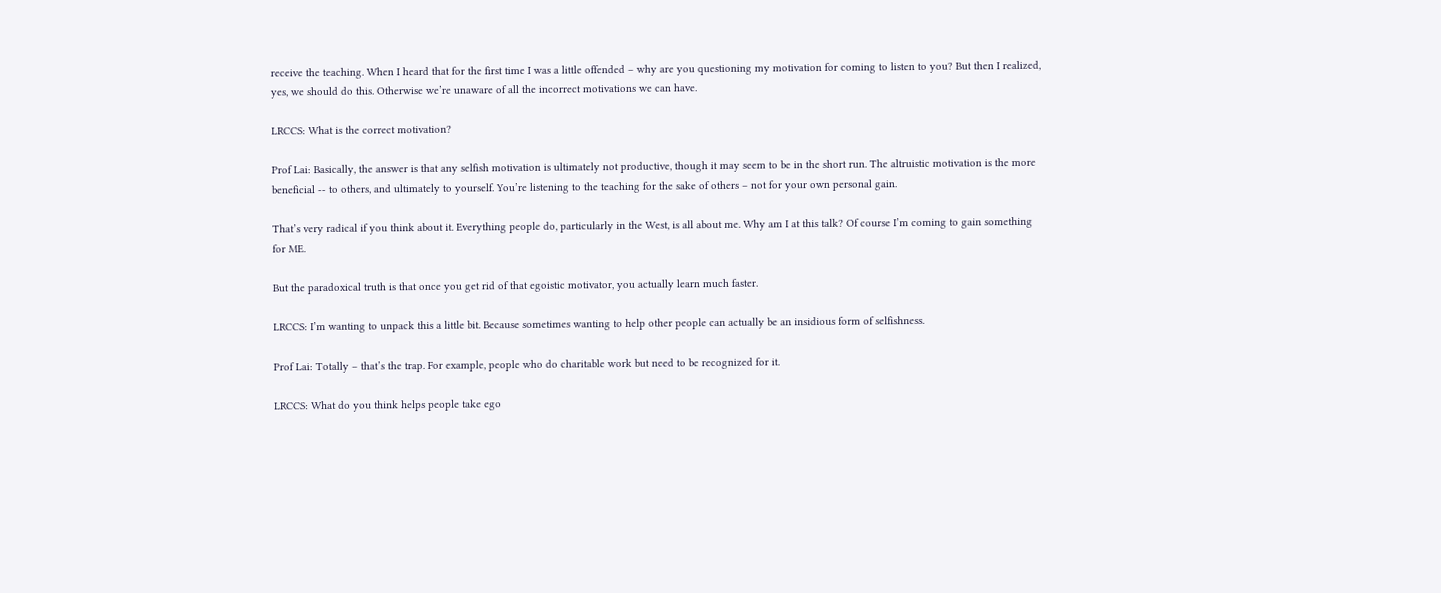receive the teaching. When I heard that for the first time I was a little offended – why are you questioning my motivation for coming to listen to you? But then I realized, yes, we should do this. Otherwise we’re unaware of all the incorrect motivations we can have.

LRCCS: What is the correct motivation?

Prof Lai: Basically, the answer is that any selfish motivation is ultimately not productive, though it may seem to be in the short run. The altruistic motivation is the more beneficial -- to others, and ultimately to yourself. You’re listening to the teaching for the sake of others – not for your own personal gain.

That’s very radical if you think about it. Everything people do, particularly in the West, is all about me. Why am I at this talk? Of course I’m coming to gain something for ME.

But the paradoxical truth is that once you get rid of that egoistic motivator, you actually learn much faster.

LRCCS: I’m wanting to unpack this a little bit. Because sometimes wanting to help other people can actually be an insidious form of selfishness.

Prof Lai: Totally – that’s the trap. For example, people who do charitable work but need to be recognized for it.

LRCCS: What do you think helps people take ego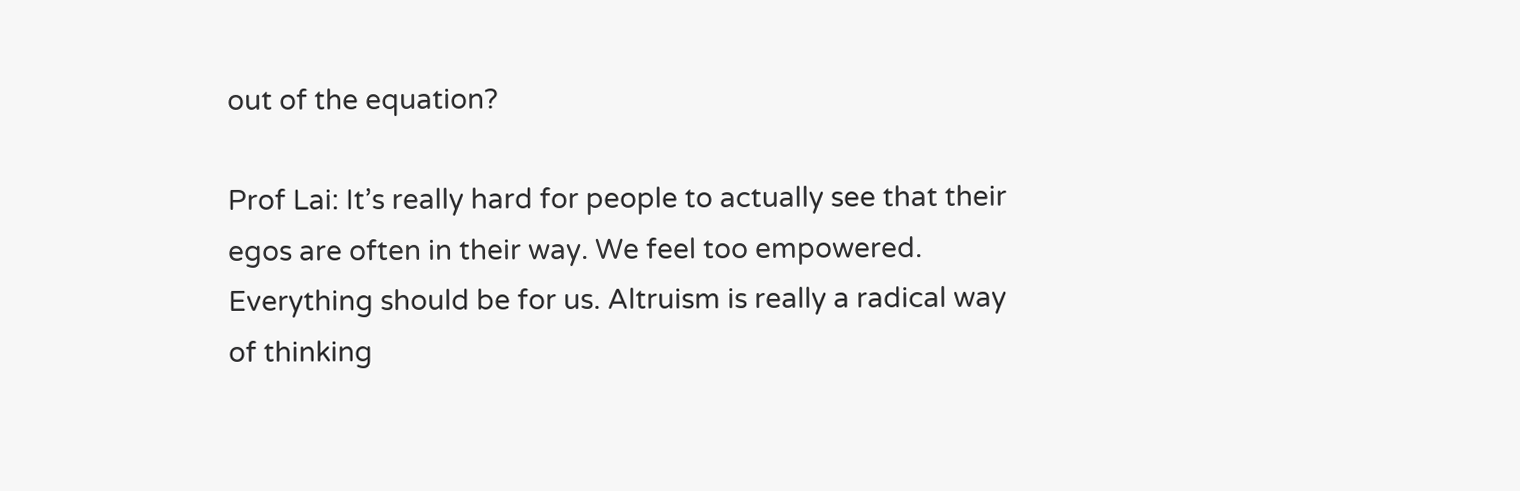out of the equation?

Prof Lai: It’s really hard for people to actually see that their egos are often in their way. We feel too empowered. Everything should be for us. Altruism is really a radical way of thinking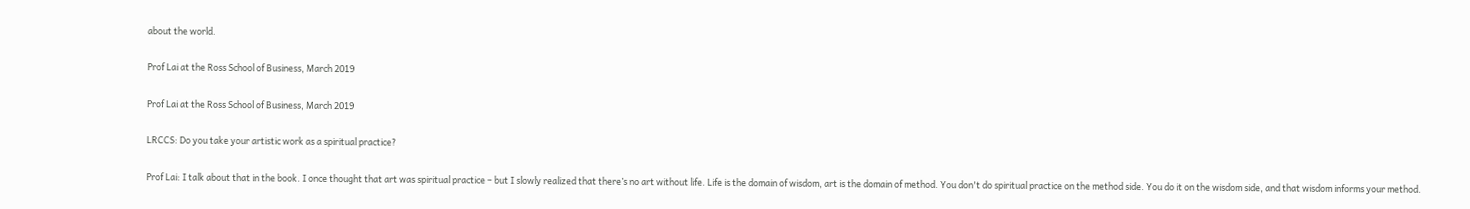about the world.

Prof Lai at the Ross School of Business, March 2019

Prof Lai at the Ross School of Business, March 2019

LRCCS: Do you take your artistic work as a spiritual practice?

Prof Lai: I talk about that in the book. I once thought that art was spiritual practice – but I slowly realized that there’s no art without life. Life is the domain of wisdom, art is the domain of method. You don't do spiritual practice on the method side. You do it on the wisdom side, and that wisdom informs your method.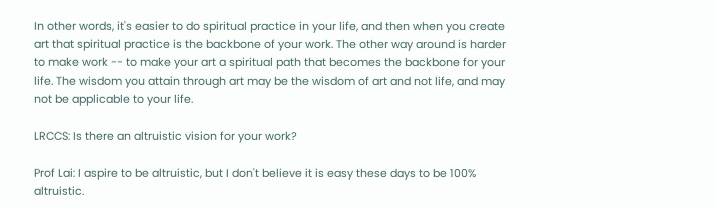In other words, it's easier to do spiritual practice in your life, and then when you create art that spiritual practice is the backbone of your work. The other way around is harder to make work -- to make your art a spiritual path that becomes the backbone for your life. The wisdom you attain through art may be the wisdom of art and not life, and may not be applicable to your life.

LRCCS: Is there an altruistic vision for your work?

Prof Lai: I aspire to be altruistic, but I don't believe it is easy these days to be 100% altruistic.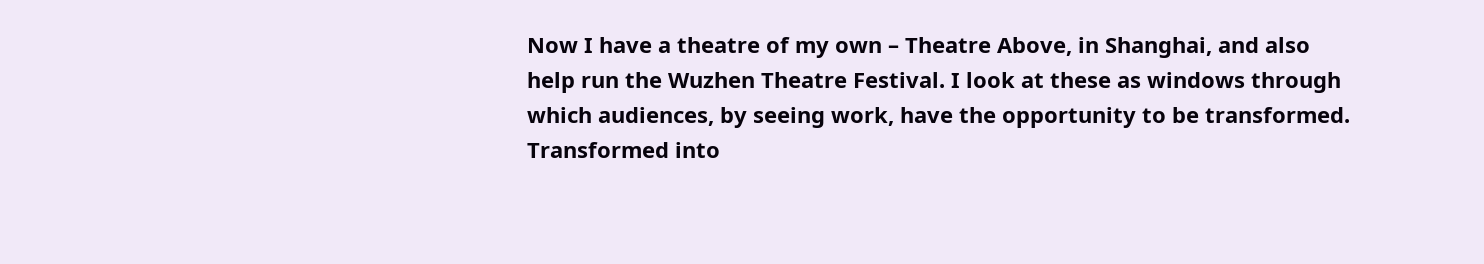Now I have a theatre of my own – Theatre Above, in Shanghai, and also help run the Wuzhen Theatre Festival. I look at these as windows through which audiences, by seeing work, have the opportunity to be transformed. Transformed into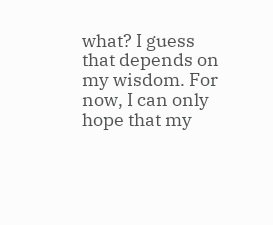what? I guess that depends on my wisdom. For now, I can only hope that my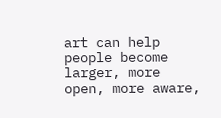art can help people become larger, more open, more aware,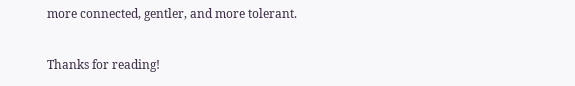more connected, gentler, and more tolerant.

Thanks for reading!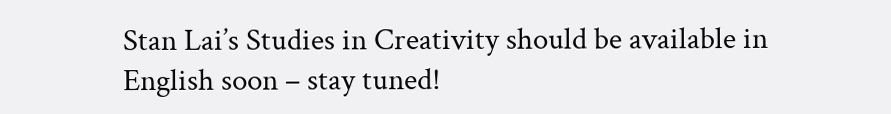Stan Lai’s Studies in Creativity should be available in English soon – stay tuned!